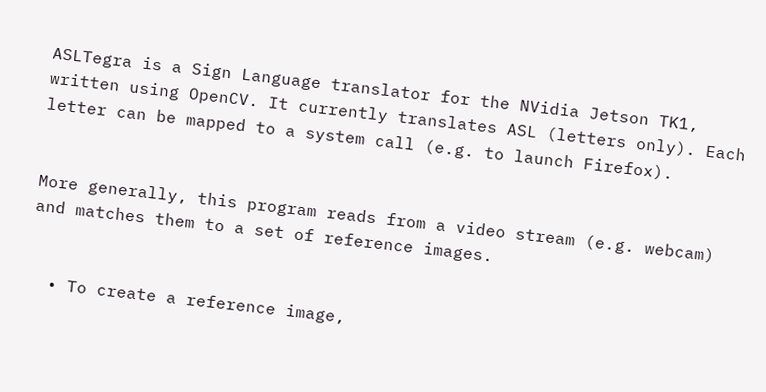ASLTegra is a Sign Language translator for the NVidia Jetson TK1, written using OpenCV. It currently translates ASL (letters only). Each letter can be mapped to a system call (e.g. to launch Firefox).


More generally, this program reads from a video stream (e.g. webcam) and matches them to a set of reference images.


  • To create a reference image,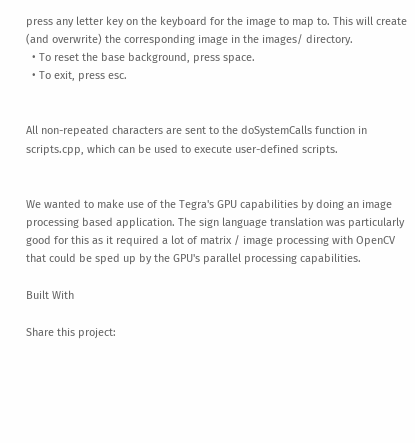press any letter key on the keyboard for the image to map to. This will create (and overwrite) the corresponding image in the images/ directory.
  • To reset the base background, press space.
  • To exit, press esc.


All non-repeated characters are sent to the doSystemCalls function in scripts.cpp, which can be used to execute user-defined scripts.


We wanted to make use of the Tegra's GPU capabilities by doing an image processing based application. The sign language translation was particularly good for this as it required a lot of matrix / image processing with OpenCV that could be sped up by the GPU's parallel processing capabilities.

Built With

Share this project: